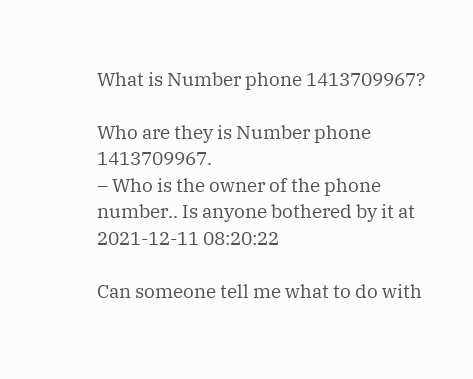What is Number phone 1413709967?

Who are they is Number phone 1413709967.
– Who is the owner of the phone number.. Is anyone bothered by it at 2021-12-11 08:20:22

Can someone tell me what to do with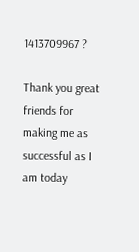1413709967 ?

Thank you great friends for making me as successful as I am today